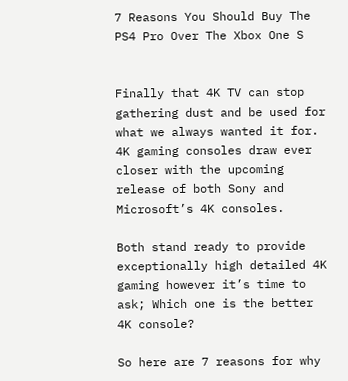7 Reasons You Should Buy The PS4 Pro Over The Xbox One S


Finally that 4K TV can stop gathering dust and be used for what we always wanted it for. 4K gaming consoles draw ever closer with the upcoming release of both Sony and Microsoft’s 4K consoles.

Both stand ready to provide exceptionally high detailed 4K gaming however it’s time to ask; Which one is the better 4K console?

So here are 7 reasons for why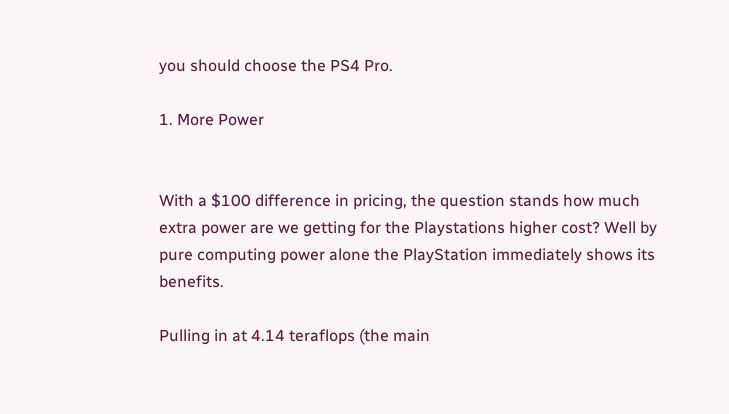you should choose the PS4 Pro.

1. More Power


With a $100 difference in pricing, the question stands how much extra power are we getting for the Playstations higher cost? Well by pure computing power alone the PlayStation immediately shows its benefits.

Pulling in at 4.14 teraflops (the main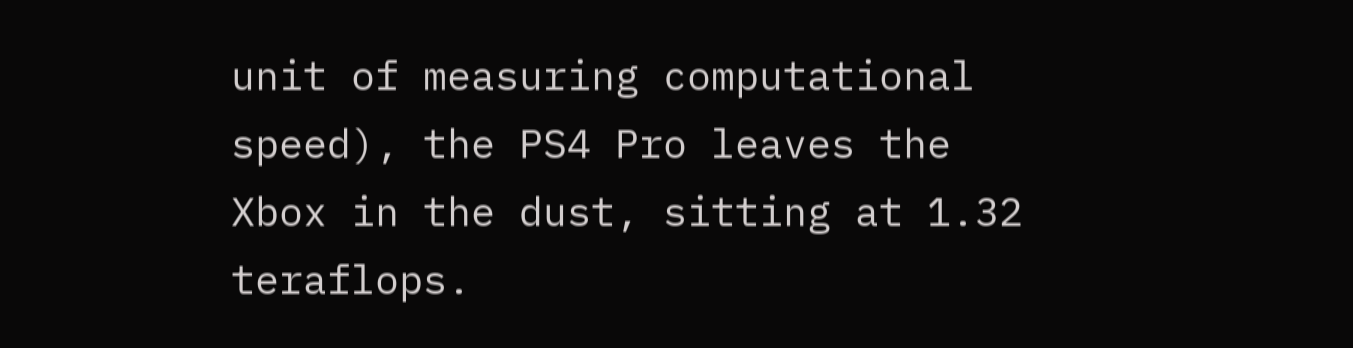unit of measuring computational speed), the PS4 Pro leaves the Xbox in the dust, sitting at 1.32 teraflops.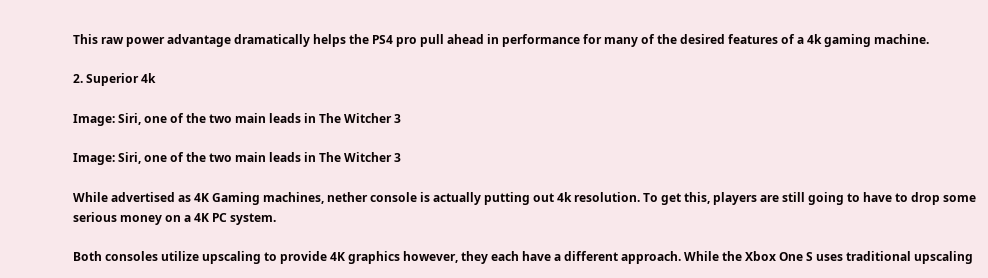This raw power advantage dramatically helps the PS4 pro pull ahead in performance for many of the desired features of a 4k gaming machine.

2. Superior 4k

Image: Siri, one of the two main leads in The Witcher 3

Image: Siri, one of the two main leads in The Witcher 3

While advertised as 4K Gaming machines, nether console is actually putting out 4k resolution. To get this, players are still going to have to drop some serious money on a 4K PC system.

Both consoles utilize upscaling to provide 4K graphics however, they each have a different approach. While the Xbox One S uses traditional upscaling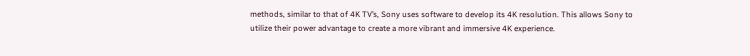methods, similar to that of 4K TV’s, Sony uses software to develop its 4K resolution. This allows Sony to utilize their power advantage to create a more vibrant and immersive 4K experience.